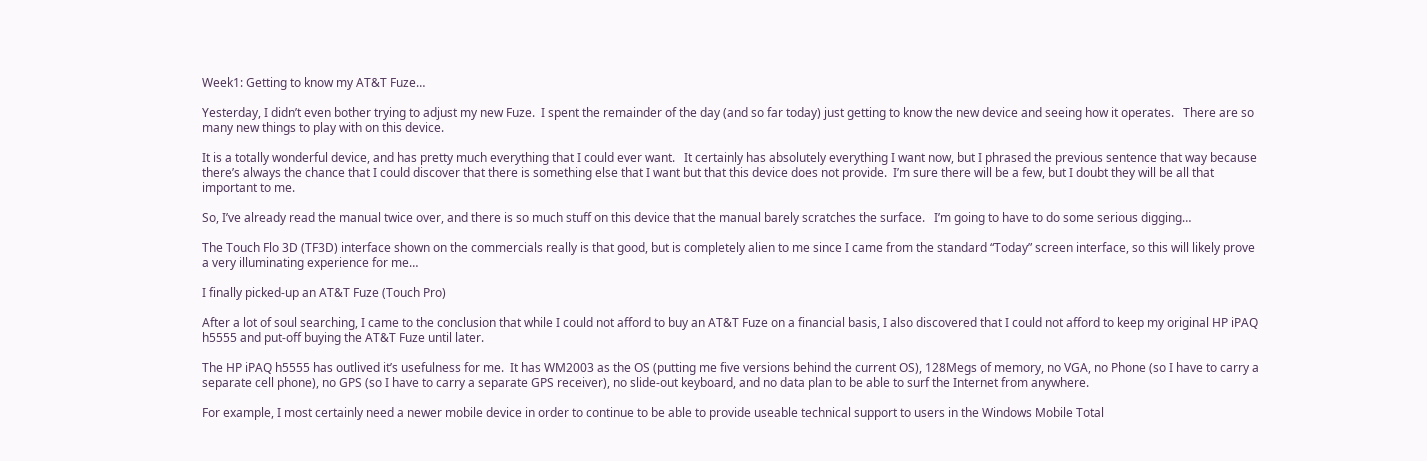Week1: Getting to know my AT&T Fuze…

Yesterday, I didn’t even bother trying to adjust my new Fuze.  I spent the remainder of the day (and so far today) just getting to know the new device and seeing how it operates.   There are so many new things to play with on this device.

It is a totally wonderful device, and has pretty much everything that I could ever want.   It certainly has absolutely everything I want now, but I phrased the previous sentence that way because there’s always the chance that I could discover that there is something else that I want but that this device does not provide.  I’m sure there will be a few, but I doubt they will be all that important to me.

So, I’ve already read the manual twice over, and there is so much stuff on this device that the manual barely scratches the surface.   I’m going to have to do some serious digging…

The Touch Flo 3D (TF3D) interface shown on the commercials really is that good, but is completely alien to me since I came from the standard “Today” screen interface, so this will likely prove a very illuminating experience for me…

I finally picked-up an AT&T Fuze (Touch Pro)

After a lot of soul searching, I came to the conclusion that while I could not afford to buy an AT&T Fuze on a financial basis, I also discovered that I could not afford to keep my original HP iPAQ h5555 and put-off buying the AT&T Fuze until later.

The HP iPAQ h5555 has outlived it’s usefulness for me.  It has WM2003 as the OS (putting me five versions behind the current OS), 128Megs of memory, no VGA, no Phone (so I have to carry a separate cell phone), no GPS (so I have to carry a separate GPS receiver), no slide-out keyboard, and no data plan to be able to surf the Internet from anywhere.

For example, I most certainly need a newer mobile device in order to continue to be able to provide useable technical support to users in the Windows Mobile Total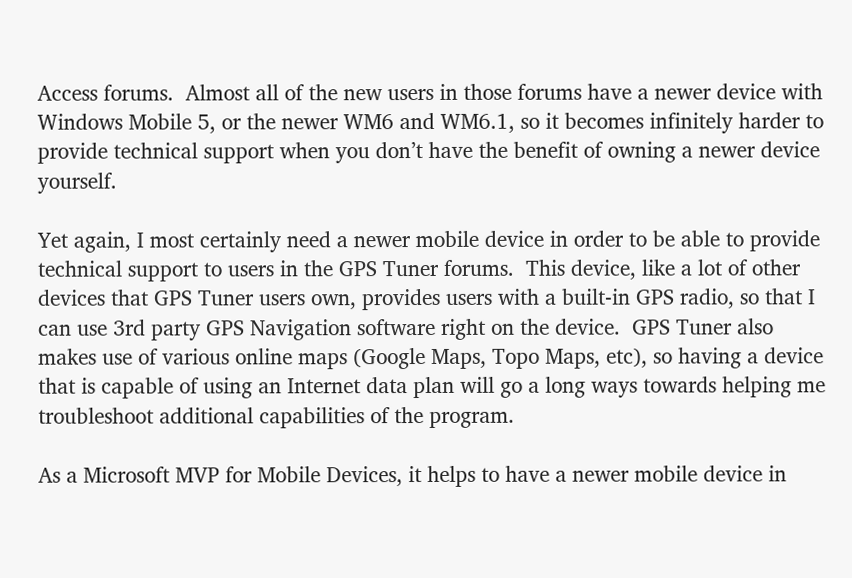Access forums.  Almost all of the new users in those forums have a newer device with Windows Mobile 5, or the newer WM6 and WM6.1, so it becomes infinitely harder to provide technical support when you don’t have the benefit of owning a newer device yourself.

Yet again, I most certainly need a newer mobile device in order to be able to provide technical support to users in the GPS Tuner forums.  This device, like a lot of other devices that GPS Tuner users own, provides users with a built-in GPS radio, so that I can use 3rd party GPS Navigation software right on the device.  GPS Tuner also makes use of various online maps (Google Maps, Topo Maps, etc), so having a device that is capable of using an Internet data plan will go a long ways towards helping me troubleshoot additional capabilities of the program.

As a Microsoft MVP for Mobile Devices, it helps to have a newer mobile device in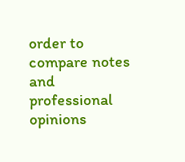order to compare notes and professional opinions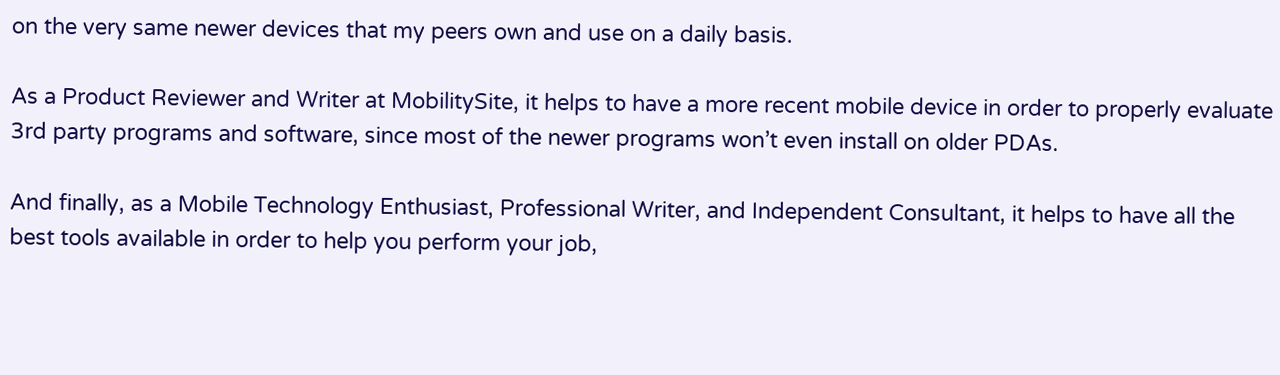on the very same newer devices that my peers own and use on a daily basis.

As a Product Reviewer and Writer at MobilitySite, it helps to have a more recent mobile device in order to properly evaluate 3rd party programs and software, since most of the newer programs won’t even install on older PDAs.

And finally, as a Mobile Technology Enthusiast, Professional Writer, and Independent Consultant, it helps to have all the best tools available in order to help you perform your job,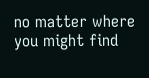no matter where you might find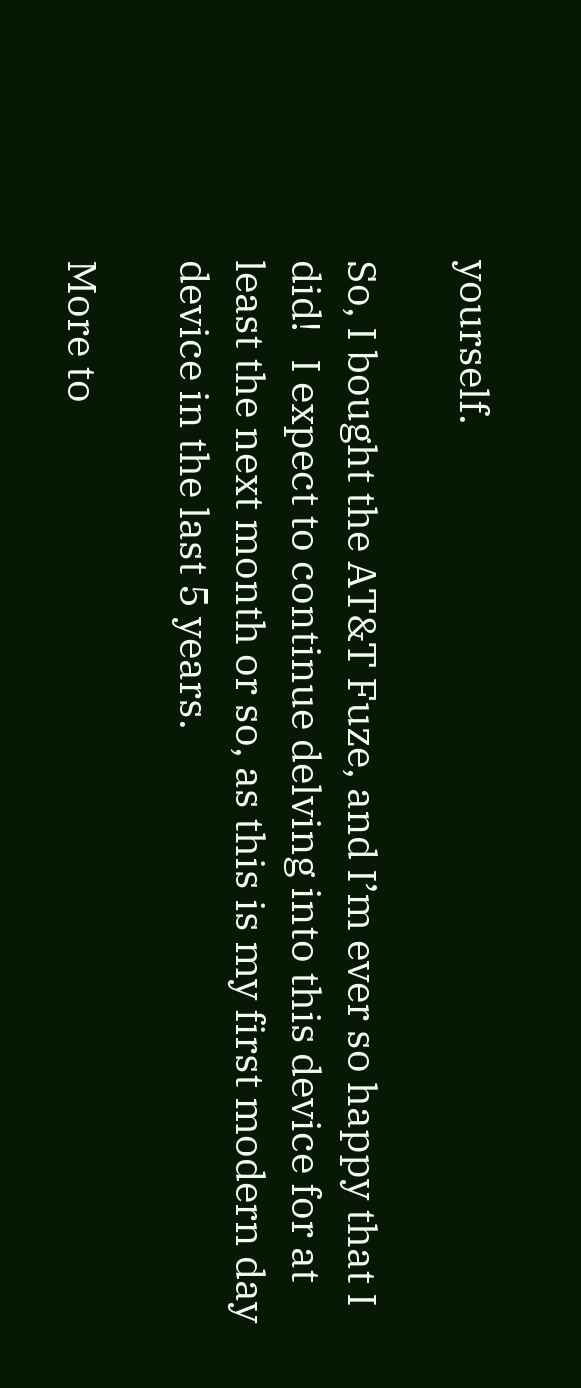yourself.

So, I bought the AT&T Fuze, and I’m ever so happy that I did!   I expect to continue delving into this device for at least the next month or so, as this is my first modern day device in the last 5 years.

More to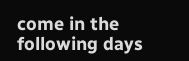come in the following days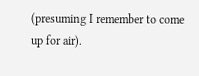(presuming I remember to come up for air).